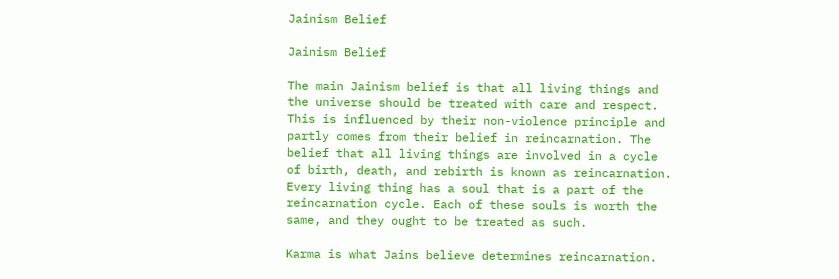Jainism Belief

Jainism Belief

The main Jainism belief is that all living things and the universe should be treated with care and respect. This is influenced by their non-violence principle and partly comes from their belief in reincarnation. The belief that all living things are involved in a cycle of birth, death, and rebirth is known as reincarnation. Every living thing has a soul that is a part of the reincarnation cycle. Each of these souls is worth the same, and they ought to be treated as such.

Karma is what Jains believe determines reincarnation.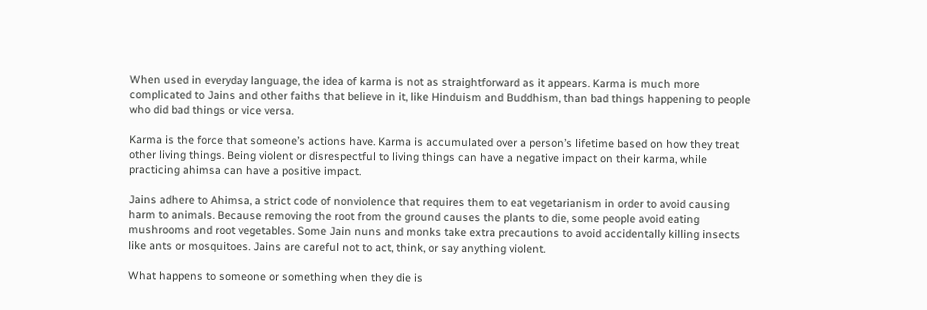When used in everyday language, the idea of karma is not as straightforward as it appears. Karma is much more complicated to Jains and other faiths that believe in it, like Hinduism and Buddhism, than bad things happening to people who did bad things or vice versa.

Karma is the force that someone’s actions have. Karma is accumulated over a person’s lifetime based on how they treat other living things. Being violent or disrespectful to living things can have a negative impact on their karma, while practicing ahimsa can have a positive impact.

Jains adhere to Ahimsa, a strict code of nonviolence that requires them to eat vegetarianism in order to avoid causing harm to animals. Because removing the root from the ground causes the plants to die, some people avoid eating mushrooms and root vegetables. Some Jain nuns and monks take extra precautions to avoid accidentally killing insects like ants or mosquitoes. Jains are careful not to act, think, or say anything violent.

What happens to someone or something when they die is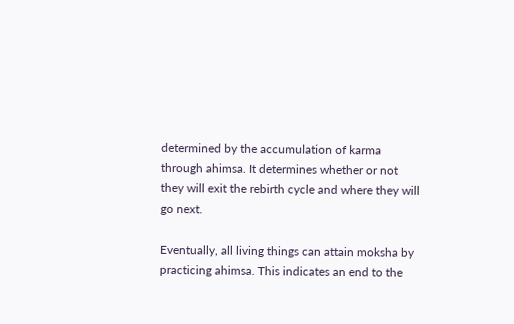determined by the accumulation of karma through ahimsa. It determines whether or not they will exit the rebirth cycle and where they will go next.

Eventually, all living things can attain moksha by practicing ahimsa. This indicates an end to the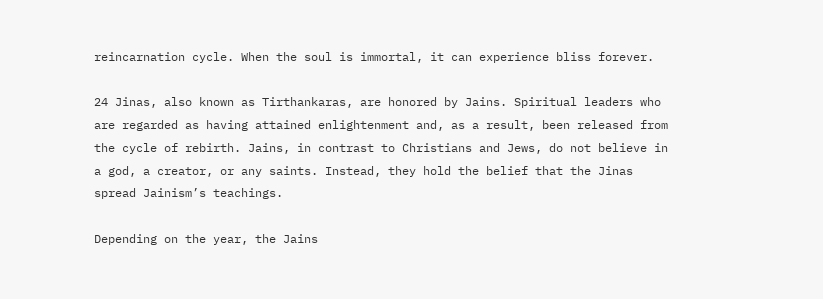reincarnation cycle. When the soul is immortal, it can experience bliss forever.

24 Jinas, also known as Tirthankaras, are honored by Jains. Spiritual leaders who are regarded as having attained enlightenment and, as a result, been released from the cycle of rebirth. Jains, in contrast to Christians and Jews, do not believe in a god, a creator, or any saints. Instead, they hold the belief that the Jinas spread Jainism’s teachings.

Depending on the year, the Jains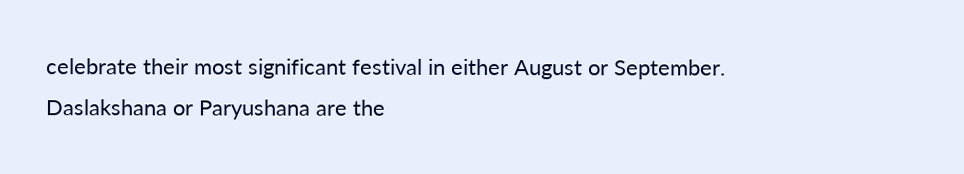celebrate their most significant festival in either August or September. Daslakshana or Paryushana are the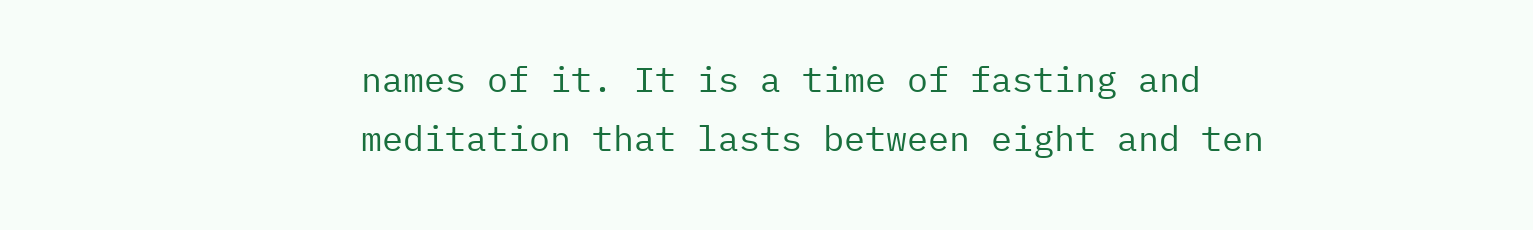names of it. It is a time of fasting and meditation that lasts between eight and ten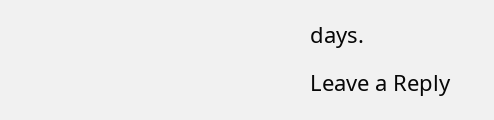days.

Leave a Reply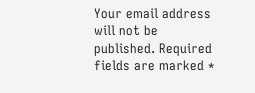Your email address will not be published. Required fields are marked *